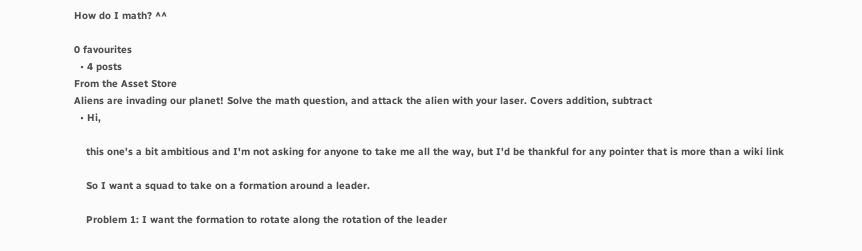How do I math? ^^

0 favourites
  • 4 posts
From the Asset Store
Aliens are invading our planet! Solve the math question, and attack the alien with your laser. Covers addition, subtract
  • Hi,

    this one's a bit ambitious and I'm not asking for anyone to take me all the way, but I'd be thankful for any pointer that is more than a wiki link

    So I want a squad to take on a formation around a leader.

    Problem 1: I want the formation to rotate along the rotation of the leader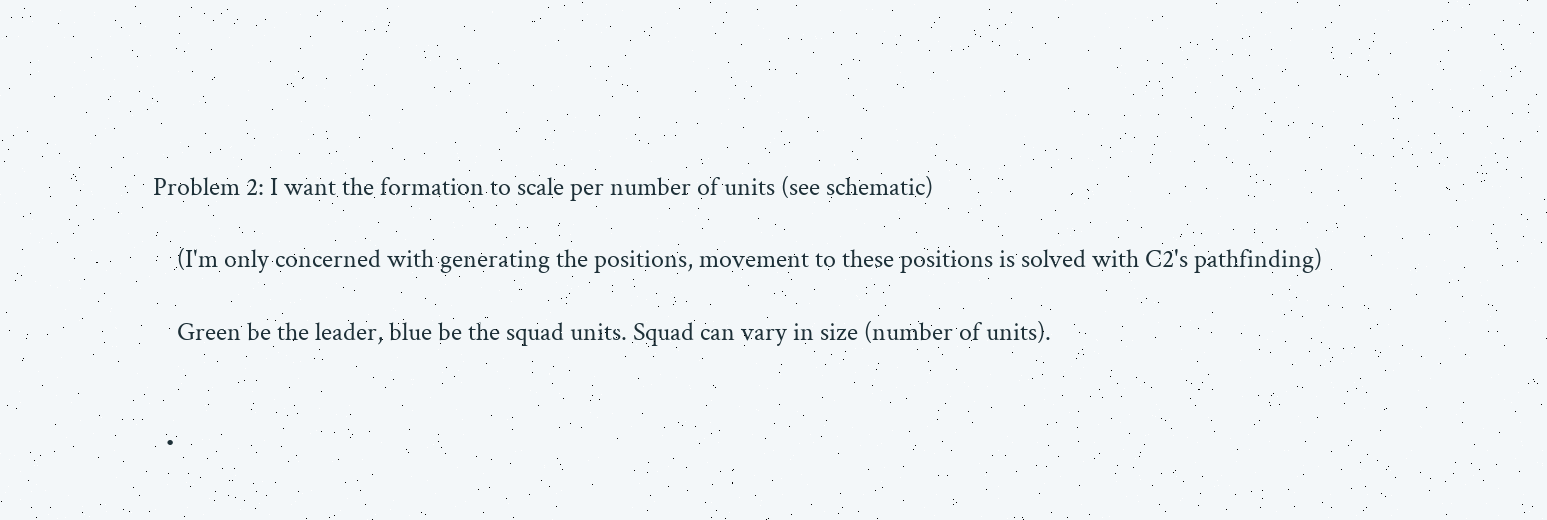Problem 2: I want the formation to scale per number of units (see schematic)

    (I'm only concerned with generating the positions, movement to these positions is solved with C2's pathfinding)

    Green be the leader, blue be the squad units. Squad can vary in size (number of units).


  •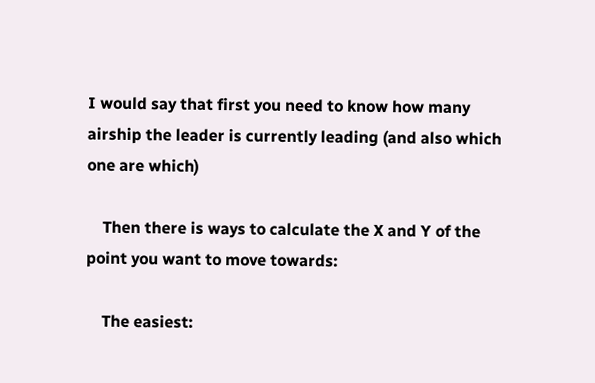I would say that first you need to know how many airship the leader is currently leading (and also which one are which)

    Then there is ways to calculate the X and Y of the point you want to move towards:

    The easiest: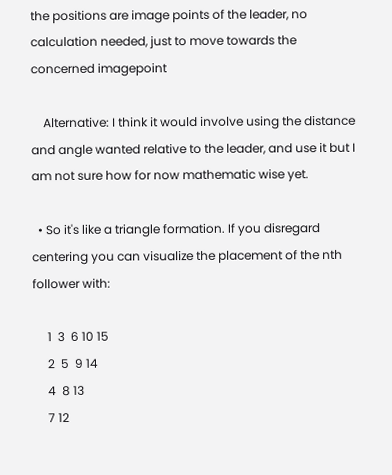the positions are image points of the leader, no calculation needed, just to move towards the concerned imagepoint

    Alternative: I think it would involve using the distance and angle wanted relative to the leader, and use it but I am not sure how for now mathematic wise yet.

  • So it's like a triangle formation. If you disregard centering you can visualize the placement of the nth follower with:

     1  3  6 10 15
     2  5  9 14
     4  8 13
     7 12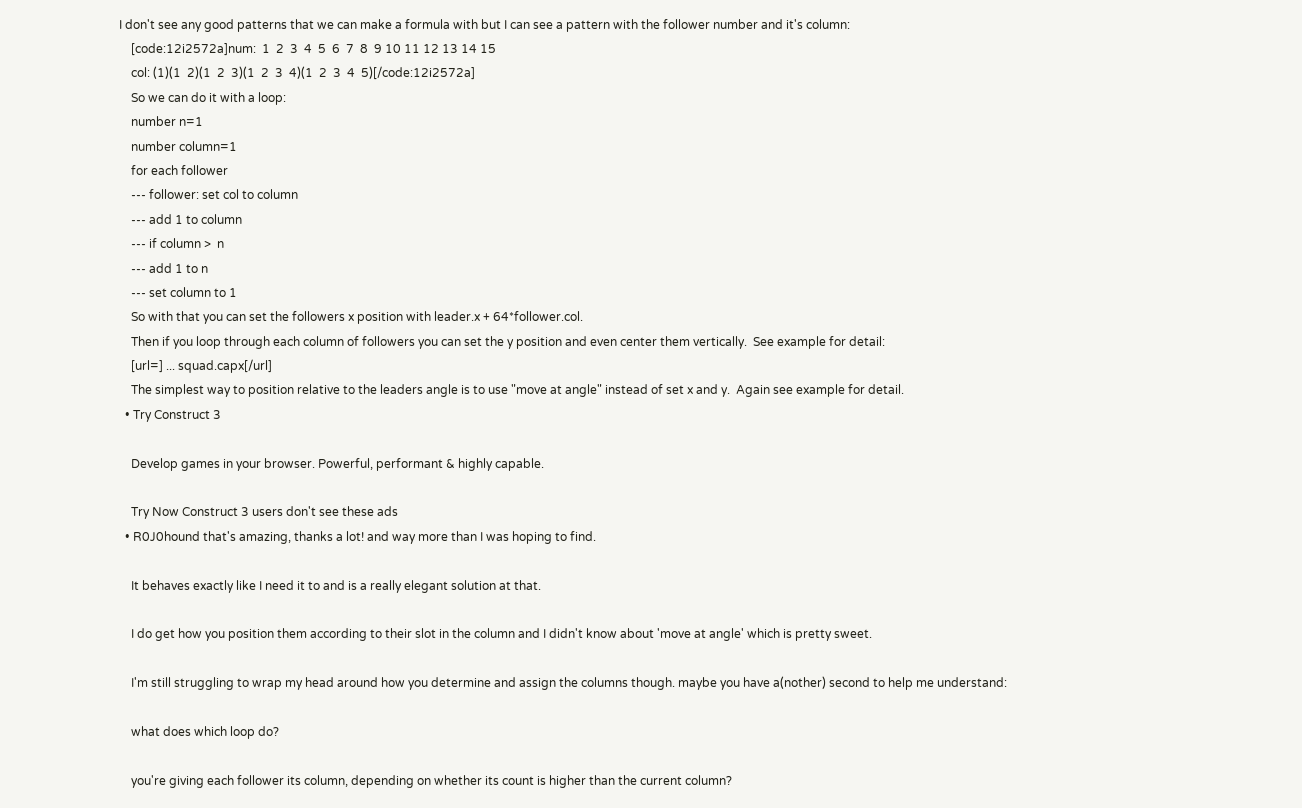I don't see any good patterns that we can make a formula with but I can see a pattern with the follower number and it's column:
    [code:12i2572a]num:  1  2  3  4  5  6  7  8  9 10 11 12 13 14 15
    col: (1)(1  2)(1  2  3)(1  2  3  4)(1  2  3  4  5)[/code:12i2572a]
    So we can do it with a loop:
    number n=1
    number column=1
    for each follower
    --- follower: set col to column
    --- add 1 to column
    --- if column >  n
    --- add 1 to n
    --- set column to 1
    So with that you can set the followers x position with leader.x + 64*follower.col.
    Then if you loop through each column of followers you can set the y position and even center them vertically.  See example for detail:
    [url=] ... squad.capx[/url]
    The simplest way to position relative to the leaders angle is to use "move at angle" instead of set x and y.  Again see example for detail.
  • Try Construct 3

    Develop games in your browser. Powerful, performant & highly capable.

    Try Now Construct 3 users don't see these ads
  • R0J0hound that's amazing, thanks a lot! and way more than I was hoping to find.

    It behaves exactly like I need it to and is a really elegant solution at that.

    I do get how you position them according to their slot in the column and I didn't know about 'move at angle' which is pretty sweet.

    I'm still struggling to wrap my head around how you determine and assign the columns though. maybe you have a(nother) second to help me understand:

    what does which loop do?

    you're giving each follower its column, depending on whether its count is higher than the current column?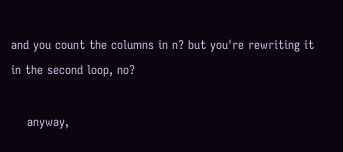and you count the columns in n? but you're rewriting it in the second loop, no?

    anyway,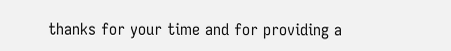thanks for your time and for providing a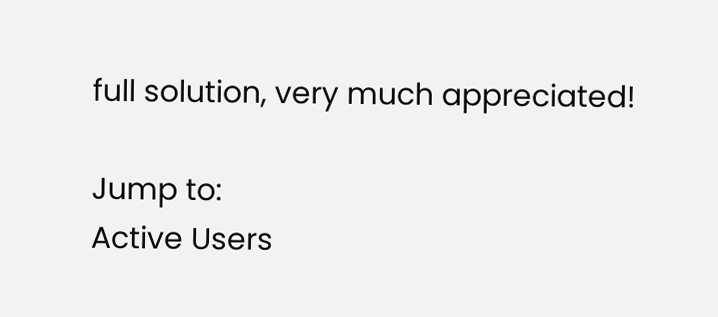full solution, very much appreciated!

Jump to:
Active Users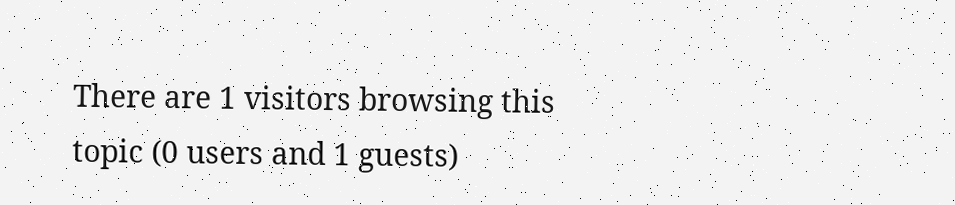There are 1 visitors browsing this topic (0 users and 1 guests)